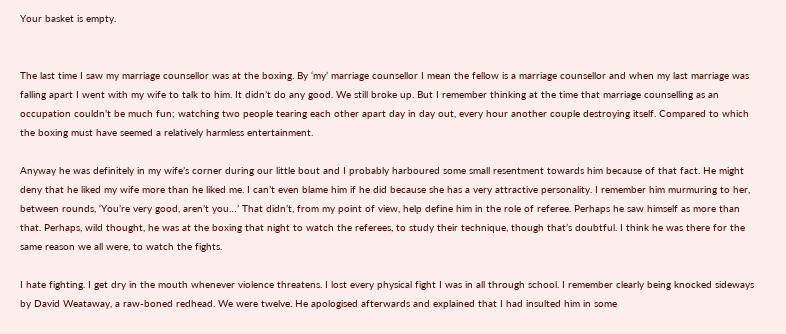Your basket is empty.


The last time I saw my marriage counsellor was at the boxing. By ‘my’ marriage counsellor I mean the fellow is a marriage counsellor and when my last marriage was falling apart I went with my wife to talk to him. It didn’t do any good. We still broke up. But I remember thinking at the time that marriage counselling as an occupation couldn’t be much fun; watching two people tearing each other apart day in day out, every hour another couple destroying itself. Compared to which the boxing must have seemed a relatively harmless entertainment.

Anyway he was definitely in my wife’s corner during our little bout and I probably harboured some small resentment towards him because of that fact. He might deny that he liked my wife more than he liked me. I can’t even blame him if he did because she has a very attractive personality. I remember him murmuring to her, between rounds, ‘You’re very good, aren’t you…’ That didn’t, from my point of view, help define him in the role of referee. Perhaps he saw himself as more than that. Perhaps, wild thought, he was at the boxing that night to watch the referees, to study their technique, though that’s doubtful. I think he was there for the same reason we all were, to watch the fights.

I hate fighting. I get dry in the mouth whenever violence threatens. I lost every physical fight I was in all through school. I remember clearly being knocked sideways by David Weataway, a raw-boned redhead. We were twelve. He apologised afterwards and explained that I had insulted him in some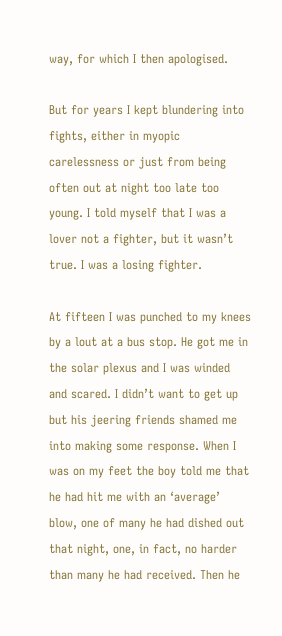way, for which I then apologised.

But for years I kept blundering into fights, either in myopic carelessness or just from being often out at night too late too young. I told myself that I was a lover not a fighter, but it wasn’t true. I was a losing fighter.

At fifteen I was punched to my knees by a lout at a bus stop. He got me in the solar plexus and I was winded and scared. I didn’t want to get up but his jeering friends shamed me into making some response. When I was on my feet the boy told me that he had hit me with an ‘average’ blow, one of many he had dished out that night, one, in fact, no harder than many he had received. Then he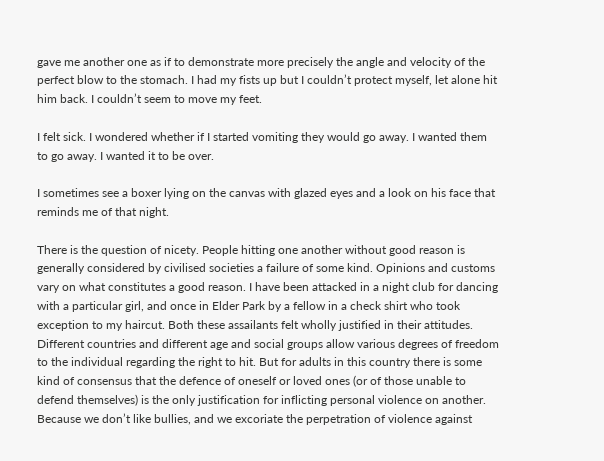gave me another one as if to demonstrate more precisely the angle and velocity of the perfect blow to the stomach. I had my fists up but I couldn’t protect myself, let alone hit him back. I couldn’t seem to move my feet.

I felt sick. I wondered whether if I started vomiting they would go away. I wanted them to go away. I wanted it to be over.

I sometimes see a boxer lying on the canvas with glazed eyes and a look on his face that reminds me of that night.

There is the question of nicety. People hitting one another without good reason is generally considered by civilised societies a failure of some kind. Opinions and customs vary on what constitutes a good reason. I have been attacked in a night club for dancing with a particular girl, and once in Elder Park by a fellow in a check shirt who took exception to my haircut. Both these assailants felt wholly justified in their attitudes. Different countries and different age and social groups allow various degrees of freedom to the individual regarding the right to hit. But for adults in this country there is some kind of consensus that the defence of oneself or loved ones (or of those unable to defend themselves) is the only justification for inflicting personal violence on another. Because we don’t like bullies, and we excoriate the perpetration of violence against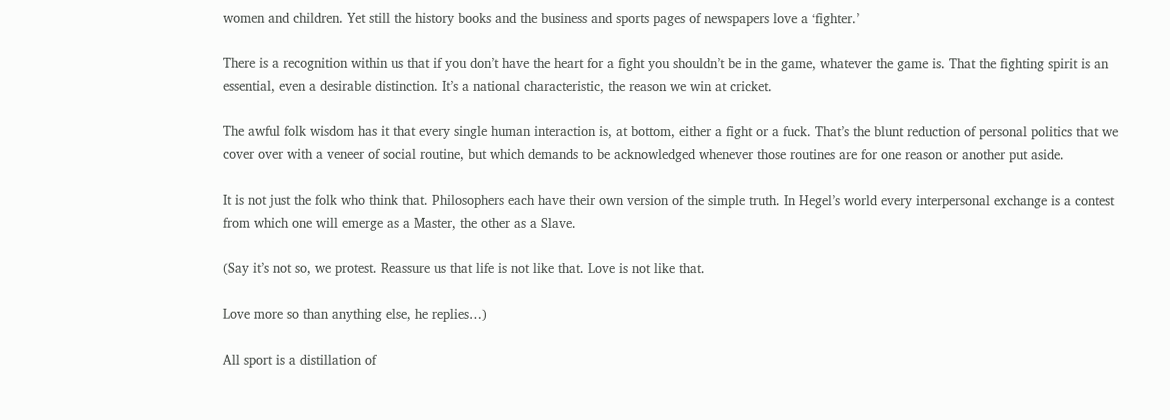women and children. Yet still the history books and the business and sports pages of newspapers love a ‘fighter.’

There is a recognition within us that if you don’t have the heart for a fight you shouldn’t be in the game, whatever the game is. That the fighting spirit is an essential, even a desirable distinction. It’s a national characteristic, the reason we win at cricket.

The awful folk wisdom has it that every single human interaction is, at bottom, either a fight or a fuck. That’s the blunt reduction of personal politics that we cover over with a veneer of social routine, but which demands to be acknowledged whenever those routines are for one reason or another put aside.

It is not just the folk who think that. Philosophers each have their own version of the simple truth. In Hegel’s world every interpersonal exchange is a contest from which one will emerge as a Master, the other as a Slave.

(Say it’s not so, we protest. Reassure us that life is not like that. Love is not like that.

Love more so than anything else, he replies…)

All sport is a distillation of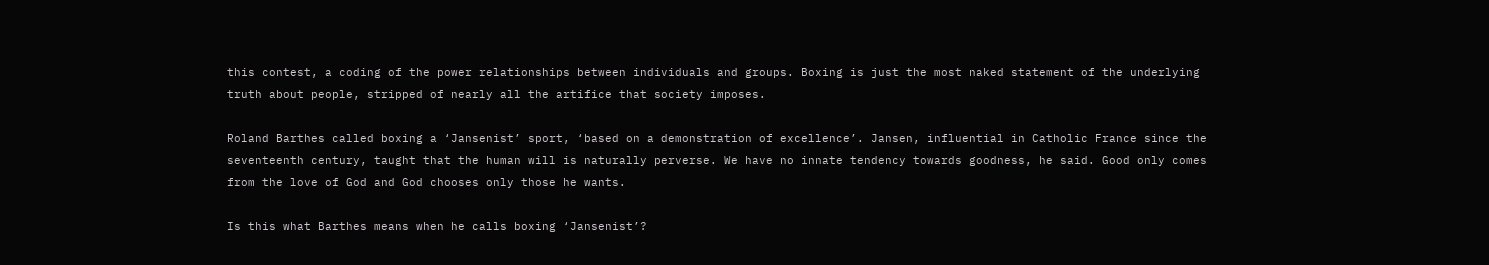this contest, a coding of the power relationships between individuals and groups. Boxing is just the most naked statement of the underlying truth about people, stripped of nearly all the artifice that society imposes.

Roland Barthes called boxing a ‘Jansenist’ sport, ‘based on a demonstration of excellence’. Jansen, influential in Catholic France since the seventeenth century, taught that the human will is naturally perverse. We have no innate tendency towards goodness, he said. Good only comes from the love of God and God chooses only those he wants.

Is this what Barthes means when he calls boxing ‘Jansenist’?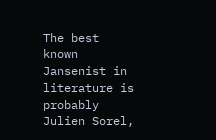The best known Jansenist in literature is probably Julien Sorel,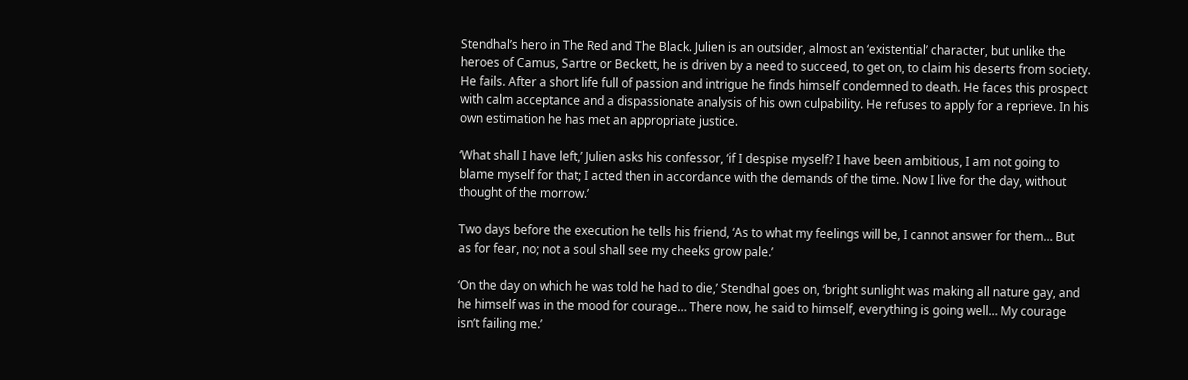Stendhal’s hero in The Red and The Black. Julien is an outsider, almost an ‘existential’ character, but unlike the heroes of Camus, Sartre or Beckett, he is driven by a need to succeed, to get on, to claim his deserts from society. He fails. After a short life full of passion and intrigue he finds himself condemned to death. He faces this prospect with calm acceptance and a dispassionate analysis of his own culpability. He refuses to apply for a reprieve. In his own estimation he has met an appropriate justice.

‘What shall I have left,’ Julien asks his confessor, ‘if I despise myself? I have been ambitious, I am not going to blame myself for that; I acted then in accordance with the demands of the time. Now I live for the day, without thought of the morrow.’

Two days before the execution he tells his friend, ‘As to what my feelings will be, I cannot answer for them… But as for fear, no; not a soul shall see my cheeks grow pale.’

‘On the day on which he was told he had to die,’ Stendhal goes on, ‘bright sunlight was making all nature gay, and he himself was in the mood for courage… There now, he said to himself, everything is going well… My courage isn’t failing me.’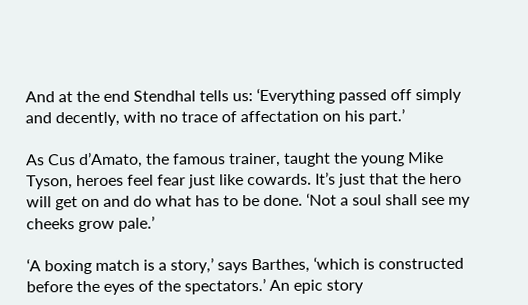And at the end Stendhal tells us: ‘Everything passed off simply and decently, with no trace of affectation on his part.’

As Cus d’Amato, the famous trainer, taught the young Mike Tyson, heroes feel fear just like cowards. It’s just that the hero will get on and do what has to be done. ‘Not a soul shall see my cheeks grow pale.’

‘A boxing match is a story,’ says Barthes, ‘which is constructed before the eyes of the spectators.’ An epic story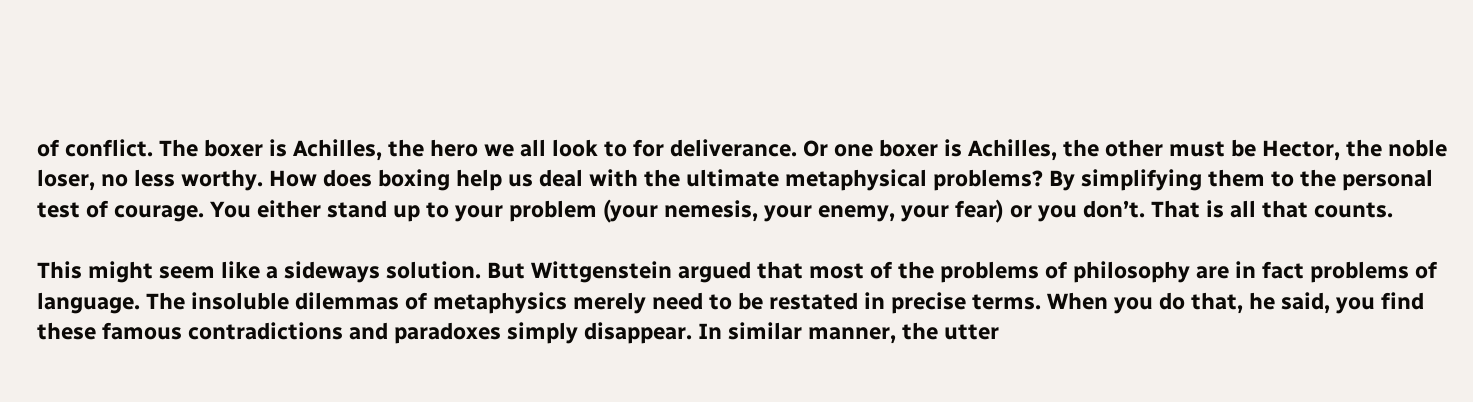of conflict. The boxer is Achilles, the hero we all look to for deliverance. Or one boxer is Achilles, the other must be Hector, the noble loser, no less worthy. How does boxing help us deal with the ultimate metaphysical problems? By simplifying them to the personal test of courage. You either stand up to your problem (your nemesis, your enemy, your fear) or you don’t. That is all that counts.

This might seem like a sideways solution. But Wittgenstein argued that most of the problems of philosophy are in fact problems of language. The insoluble dilemmas of metaphysics merely need to be restated in precise terms. When you do that, he said, you find these famous contradictions and paradoxes simply disappear. In similar manner, the utter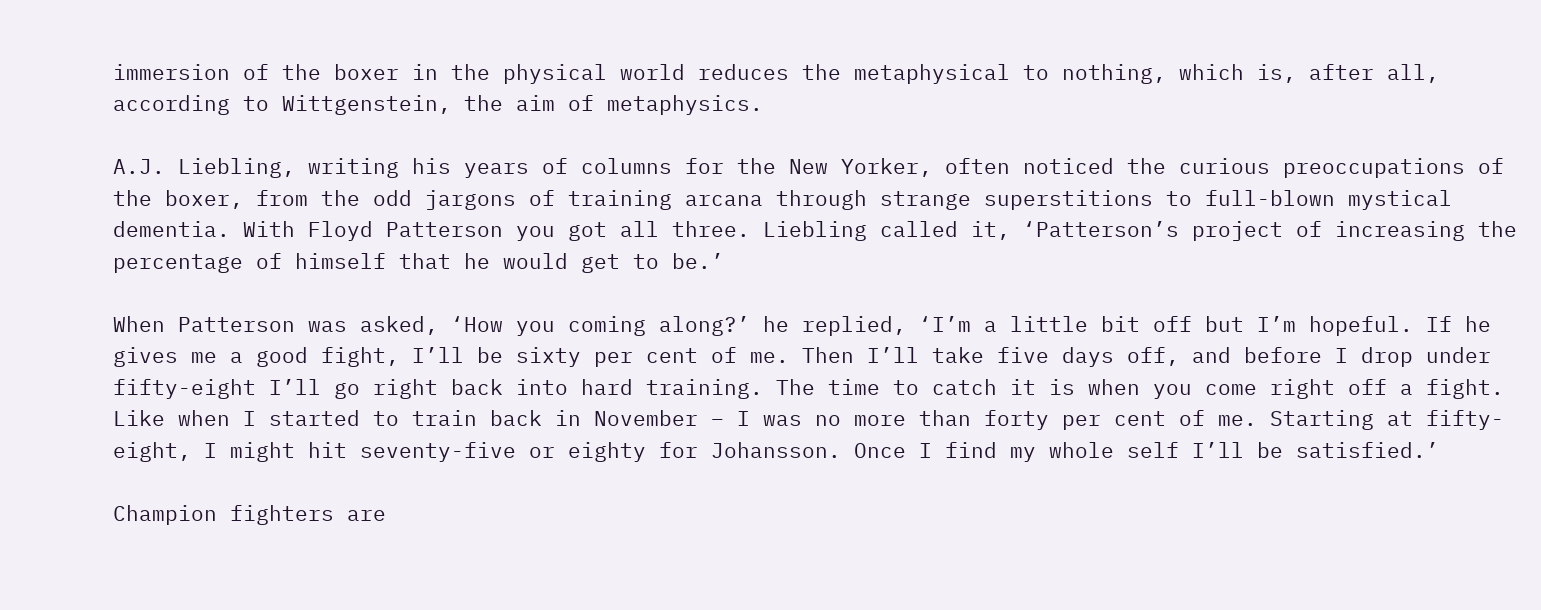immersion of the boxer in the physical world reduces the metaphysical to nothing, which is, after all, according to Wittgenstein, the aim of metaphysics.

A.J. Liebling, writing his years of columns for the New Yorker, often noticed the curious preoccupations of the boxer, from the odd jargons of training arcana through strange superstitions to full-blown mystical dementia. With Floyd Patterson you got all three. Liebling called it, ‘Patterson’s project of increasing the percentage of himself that he would get to be.’

When Patterson was asked, ‘How you coming along?’ he replied, ‘I’m a little bit off but I’m hopeful. If he gives me a good fight, I’ll be sixty per cent of me. Then I’ll take five days off, and before I drop under fifty-eight I’ll go right back into hard training. The time to catch it is when you come right off a fight. Like when I started to train back in November – I was no more than forty per cent of me. Starting at fifty-eight, I might hit seventy-five or eighty for Johansson. Once I find my whole self I’ll be satisfied.’

Champion fighters are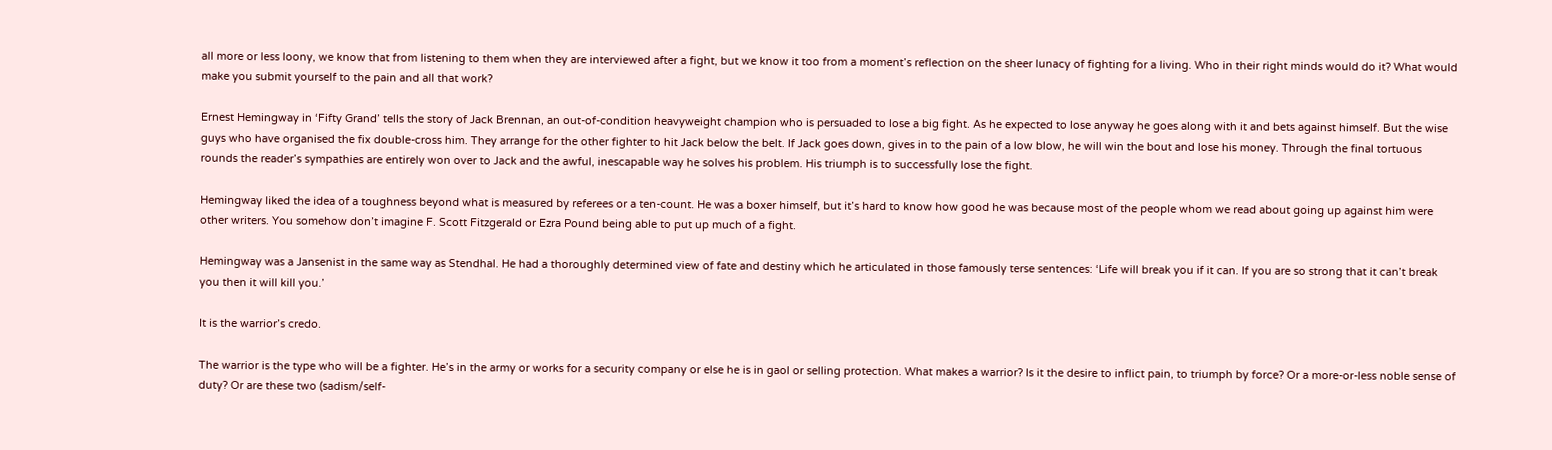all more or less loony, we know that from listening to them when they are interviewed after a fight, but we know it too from a moment’s reflection on the sheer lunacy of fighting for a living. Who in their right minds would do it? What would make you submit yourself to the pain and all that work?

Ernest Hemingway in ‘Fifty Grand’ tells the story of Jack Brennan, an out-of-condition heavyweight champion who is persuaded to lose a big fight. As he expected to lose anyway he goes along with it and bets against himself. But the wise guys who have organised the fix double-cross him. They arrange for the other fighter to hit Jack below the belt. If Jack goes down, gives in to the pain of a low blow, he will win the bout and lose his money. Through the final tortuous rounds the reader’s sympathies are entirely won over to Jack and the awful, inescapable way he solves his problem. His triumph is to successfully lose the fight.

Hemingway liked the idea of a toughness beyond what is measured by referees or a ten-count. He was a boxer himself, but it’s hard to know how good he was because most of the people whom we read about going up against him were other writers. You somehow don’t imagine F. Scott Fitzgerald or Ezra Pound being able to put up much of a fight.

Hemingway was a Jansenist in the same way as Stendhal. He had a thoroughly determined view of fate and destiny which he articulated in those famously terse sentences: ‘Life will break you if it can. If you are so strong that it can’t break you then it will kill you.’

It is the warrior’s credo.

The warrior is the type who will be a fighter. He’s in the army or works for a security company or else he is in gaol or selling protection. What makes a warrior? Is it the desire to inflict pain, to triumph by force? Or a more-or-less noble sense of duty? Or are these two (sadism/self-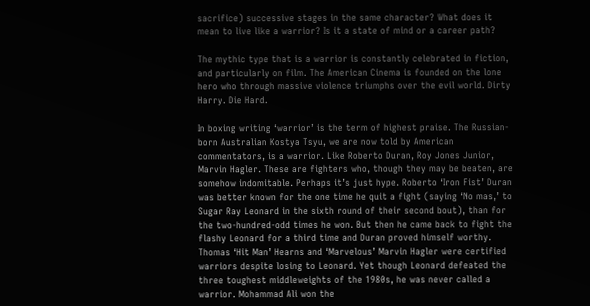sacrifice) successive stages in the same character? What does it mean to live like a warrior? Is it a state of mind or a career path?

The mythic type that is a warrior is constantly celebrated in fiction, and particularly on film. The American Cinema is founded on the lone hero who through massive violence triumphs over the evil world. Dirty Harry. Die Hard.

In boxing writing ‘warrior’ is the term of highest praise. The Russian-born Australian Kostya Tsyu, we are now told by American commentators, is a warrior. Like Roberto Duran, Roy Jones Junior, Marvin Hagler. These are fighters who, though they may be beaten, are somehow indomitable. Perhaps it’s just hype. Roberto ‘Iron Fist’ Duran was better known for the one time he quit a fight (saying ‘No mas,’ to Sugar Ray Leonard in the sixth round of their second bout), than for the two-hundred-odd times he won. But then he came back to fight the flashy Leonard for a third time and Duran proved himself worthy. Thomas ‘Hit Man’ Hearns and ‘Marvelous’ Marvin Hagler were certified warriors despite losing to Leonard. Yet though Leonard defeated the three toughest middleweights of the 1980s, he was never called a warrior. Mohammad Ali won the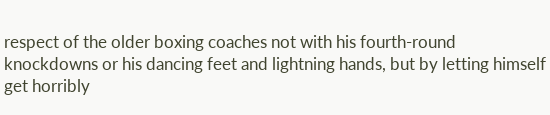respect of the older boxing coaches not with his fourth-round knockdowns or his dancing feet and lightning hands, but by letting himself get horribly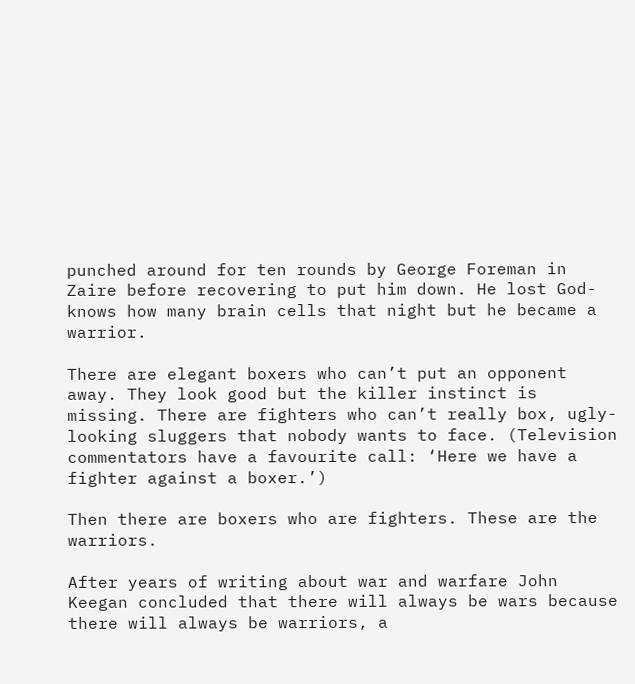punched around for ten rounds by George Foreman in Zaire before recovering to put him down. He lost God-knows how many brain cells that night but he became a warrior.

There are elegant boxers who can’t put an opponent away. They look good but the killer instinct is missing. There are fighters who can’t really box, ugly-looking sluggers that nobody wants to face. (Television commentators have a favourite call: ‘Here we have a fighter against a boxer.’)

Then there are boxers who are fighters. These are the warriors.

After years of writing about war and warfare John Keegan concluded that there will always be wars because there will always be warriors, a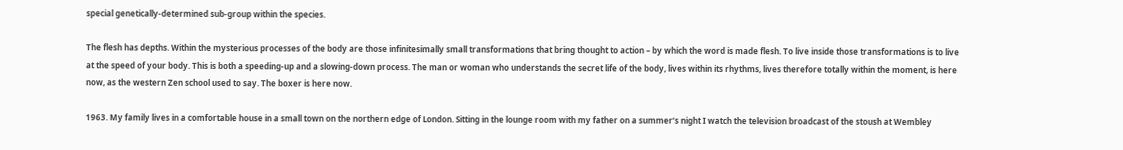special genetically-determined sub-group within the species.

The flesh has depths. Within the mysterious processes of the body are those infinitesimally small transformations that bring thought to action – by which the word is made flesh. To live inside those transformations is to live at the speed of your body. This is both a speeding-up and a slowing-down process. The man or woman who understands the secret life of the body, lives within its rhythms, lives therefore totally within the moment, is here now, as the western Zen school used to say. The boxer is here now.

1963. My family lives in a comfortable house in a small town on the northern edge of London. Sitting in the lounge room with my father on a summer’s night I watch the television broadcast of the stoush at Wembley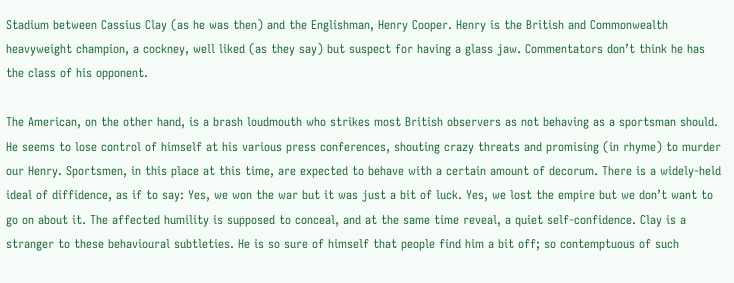Stadium between Cassius Clay (as he was then) and the Englishman, Henry Cooper. Henry is the British and Commonwealth heavyweight champion, a cockney, well liked (as they say) but suspect for having a glass jaw. Commentators don’t think he has the class of his opponent.

The American, on the other hand, is a brash loudmouth who strikes most British observers as not behaving as a sportsman should. He seems to lose control of himself at his various press conferences, shouting crazy threats and promising (in rhyme) to murder our Henry. Sportsmen, in this place at this time, are expected to behave with a certain amount of decorum. There is a widely-held ideal of diffidence, as if to say: Yes, we won the war but it was just a bit of luck. Yes, we lost the empire but we don’t want to go on about it. The affected humility is supposed to conceal, and at the same time reveal, a quiet self-confidence. Clay is a stranger to these behavioural subtleties. He is so sure of himself that people find him a bit off; so contemptuous of such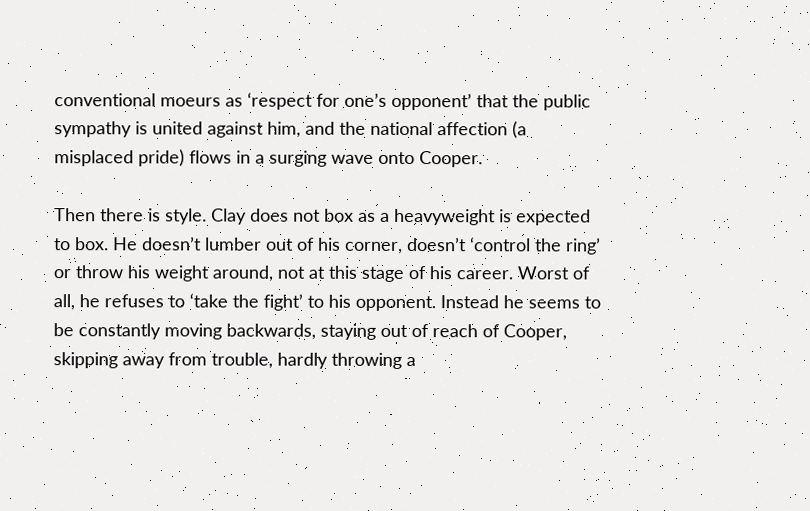conventional moeurs as ‘respect for one’s opponent’ that the public sympathy is united against him, and the national affection (a misplaced pride) flows in a surging wave onto Cooper.

Then there is style. Clay does not box as a heavyweight is expected to box. He doesn’t lumber out of his corner, doesn’t ‘control the ring’ or throw his weight around, not at this stage of his career. Worst of all, he refuses to ‘take the fight’ to his opponent. Instead he seems to be constantly moving backwards, staying out of reach of Cooper, skipping away from trouble, hardly throwing a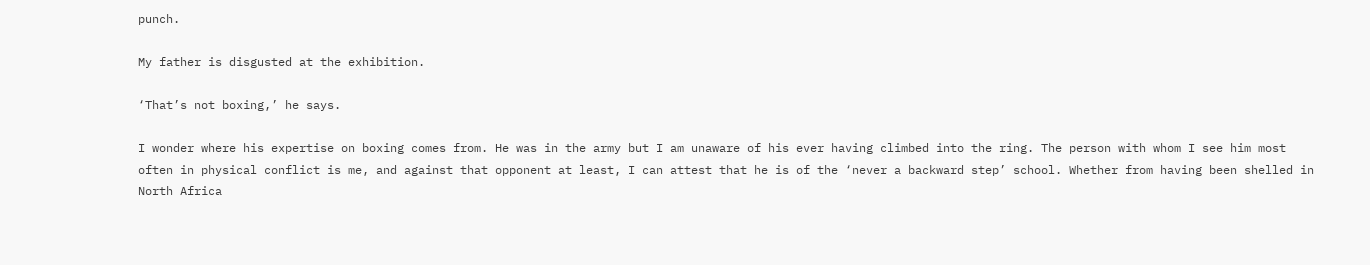punch.

My father is disgusted at the exhibition.

‘That’s not boxing,’ he says.

I wonder where his expertise on boxing comes from. He was in the army but I am unaware of his ever having climbed into the ring. The person with whom I see him most often in physical conflict is me, and against that opponent at least, I can attest that he is of the ‘never a backward step’ school. Whether from having been shelled in North Africa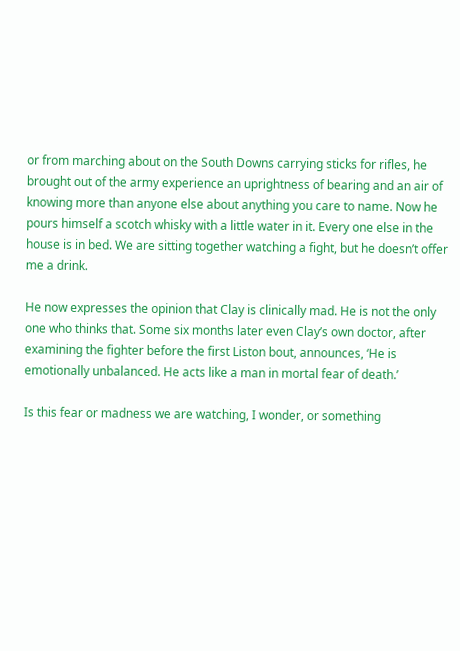or from marching about on the South Downs carrying sticks for rifles, he brought out of the army experience an uprightness of bearing and an air of knowing more than anyone else about anything you care to name. Now he pours himself a scotch whisky with a little water in it. Every one else in the house is in bed. We are sitting together watching a fight, but he doesn’t offer me a drink.

He now expresses the opinion that Clay is clinically mad. He is not the only one who thinks that. Some six months later even Clay’s own doctor, after examining the fighter before the first Liston bout, announces, ‘He is emotionally unbalanced. He acts like a man in mortal fear of death.’

Is this fear or madness we are watching, I wonder, or something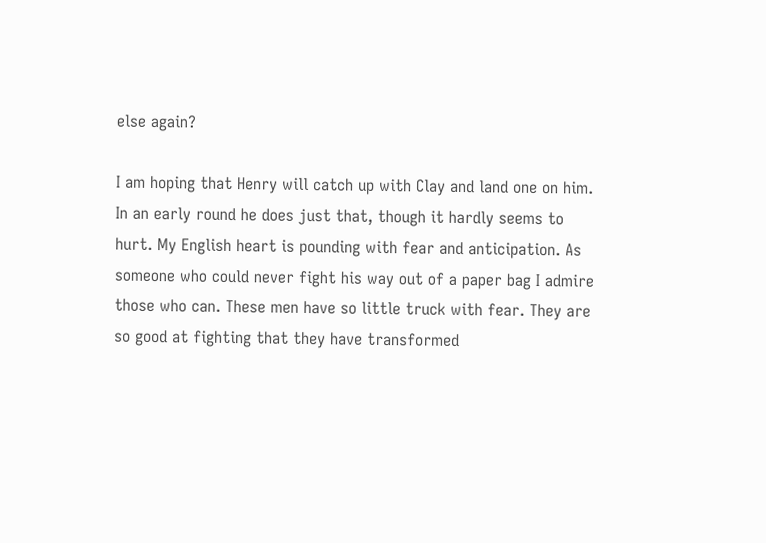else again?

I am hoping that Henry will catch up with Clay and land one on him. In an early round he does just that, though it hardly seems to hurt. My English heart is pounding with fear and anticipation. As someone who could never fight his way out of a paper bag I admire those who can. These men have so little truck with fear. They are so good at fighting that they have transformed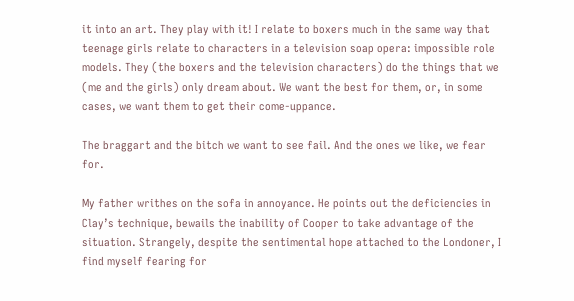it into an art. They play with it! I relate to boxers much in the same way that teenage girls relate to characters in a television soap opera: impossible role models. They (the boxers and the television characters) do the things that we (me and the girls) only dream about. We want the best for them, or, in some cases, we want them to get their come-uppance.

The braggart and the bitch we want to see fail. And the ones we like, we fear for.

My father writhes on the sofa in annoyance. He points out the deficiencies in Clay’s technique, bewails the inability of Cooper to take advantage of the situation. Strangely, despite the sentimental hope attached to the Londoner, I find myself fearing for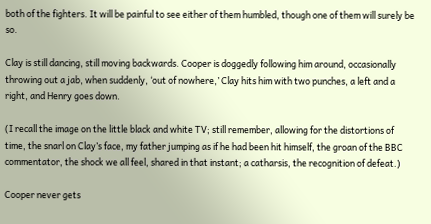both of the fighters. It will be painful to see either of them humbled, though one of them will surely be so.

Clay is still dancing, still moving backwards. Cooper is doggedly following him around, occasionally throwing out a jab, when suddenly, ‘out of nowhere,’ Clay hits him with two punches, a left and a right, and Henry goes down.

(I recall the image on the little black and white TV; still remember, allowing for the distortions of time, the snarl on Clay’s face, my father jumping as if he had been hit himself, the groan of the BBC commentator, the shock we all feel, shared in that instant; a catharsis, the recognition of defeat.)

Cooper never gets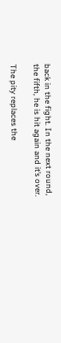back in the fight. In the next round, the fifth, he is hit again and it’s over.

The pity replaces the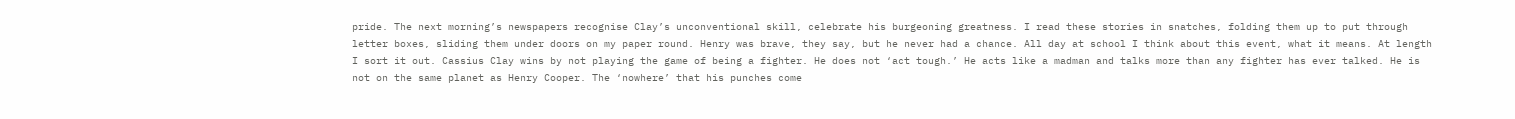pride. The next morning’s newspapers recognise Clay’s unconventional skill, celebrate his burgeoning greatness. I read these stories in snatches, folding them up to put through letter boxes, sliding them under doors on my paper round. Henry was brave, they say, but he never had a chance. All day at school I think about this event, what it means. At length I sort it out. Cassius Clay wins by not playing the game of being a fighter. He does not ‘act tough.’ He acts like a madman and talks more than any fighter has ever talked. He is not on the same planet as Henry Cooper. The ‘nowhere’ that his punches come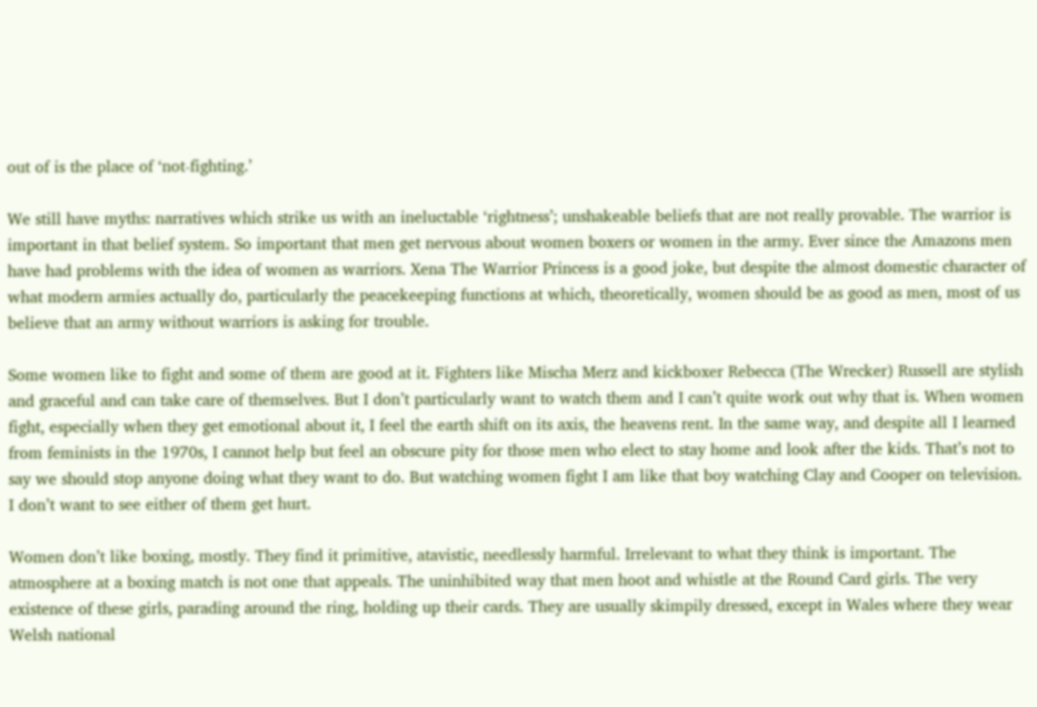out of is the place of ‘not-fighting.’

We still have myths: narratives which strike us with an ineluctable ‘rightness’; unshakeable beliefs that are not really provable. The warrior is important in that belief system. So important that men get nervous about women boxers or women in the army. Ever since the Amazons men have had problems with the idea of women as warriors. Xena The Warrior Princess is a good joke, but despite the almost domestic character of what modern armies actually do, particularly the peacekeeping functions at which, theoretically, women should be as good as men, most of us believe that an army without warriors is asking for trouble.

Some women like to fight and some of them are good at it. Fighters like Mischa Merz and kickboxer Rebecca (The Wrecker) Russell are stylish and graceful and can take care of themselves. But I don’t particularly want to watch them and I can’t quite work out why that is. When women fight, especially when they get emotional about it, I feel the earth shift on its axis, the heavens rent. In the same way, and despite all I learned from feminists in the 1970s, I cannot help but feel an obscure pity for those men who elect to stay home and look after the kids. That’s not to say we should stop anyone doing what they want to do. But watching women fight I am like that boy watching Clay and Cooper on television. I don’t want to see either of them get hurt.

Women don’t like boxing, mostly. They find it primitive, atavistic, needlessly harmful. Irrelevant to what they think is important. The atmosphere at a boxing match is not one that appeals. The uninhibited way that men hoot and whistle at the Round Card girls. The very existence of these girls, parading around the ring, holding up their cards. They are usually skimpily dressed, except in Wales where they wear Welsh national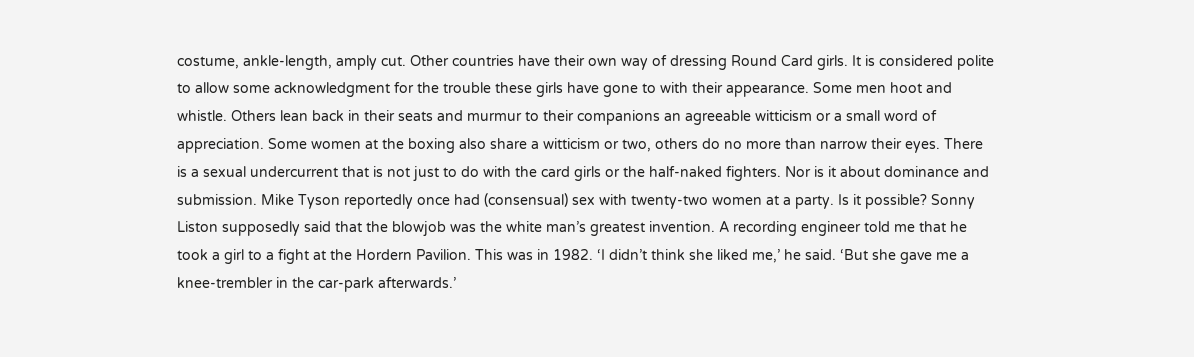costume, ankle-length, amply cut. Other countries have their own way of dressing Round Card girls. It is considered polite to allow some acknowledgment for the trouble these girls have gone to with their appearance. Some men hoot and whistle. Others lean back in their seats and murmur to their companions an agreeable witticism or a small word of appreciation. Some women at the boxing also share a witticism or two, others do no more than narrow their eyes. There is a sexual undercurrent that is not just to do with the card girls or the half-naked fighters. Nor is it about dominance and submission. Mike Tyson reportedly once had (consensual) sex with twenty-two women at a party. Is it possible? Sonny Liston supposedly said that the blowjob was the white man’s greatest invention. A recording engineer told me that he took a girl to a fight at the Hordern Pavilion. This was in 1982. ‘I didn’t think she liked me,’ he said. ‘But she gave me a knee-trembler in the car-park afterwards.’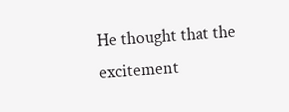He thought that the excitement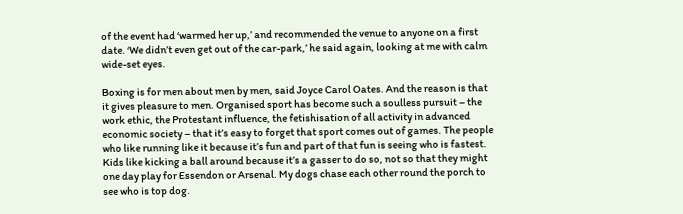of the event had ‘warmed her up,’ and recommended the venue to anyone on a first date. ‘We didn’t even get out of the car-park,’ he said again, looking at me with calm wide-set eyes.

Boxing is for men about men by men, said Joyce Carol Oates. And the reason is that it gives pleasure to men. Organised sport has become such a soulless pursuit – the work ethic, the Protestant influence, the fetishisation of all activity in advanced economic society – that it’s easy to forget that sport comes out of games. The people who like running like it because it’s fun and part of that fun is seeing who is fastest. Kids like kicking a ball around because it’s a gasser to do so, not so that they might one day play for Essendon or Arsenal. My dogs chase each other round the porch to see who is top dog.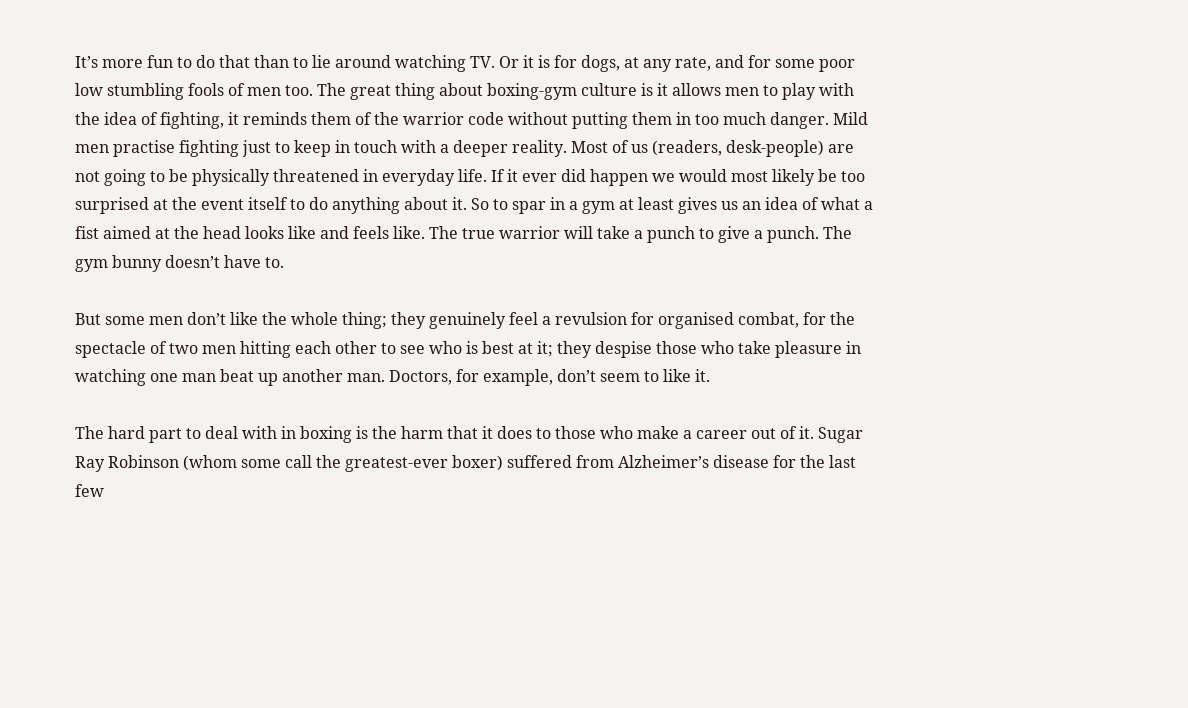It’s more fun to do that than to lie around watching TV. Or it is for dogs, at any rate, and for some poor low stumbling fools of men too. The great thing about boxing-gym culture is it allows men to play with the idea of fighting, it reminds them of the warrior code without putting them in too much danger. Mild men practise fighting just to keep in touch with a deeper reality. Most of us (readers, desk-people) are not going to be physically threatened in everyday life. If it ever did happen we would most likely be too surprised at the event itself to do anything about it. So to spar in a gym at least gives us an idea of what a fist aimed at the head looks like and feels like. The true warrior will take a punch to give a punch. The gym bunny doesn’t have to.

But some men don’t like the whole thing; they genuinely feel a revulsion for organised combat, for the spectacle of two men hitting each other to see who is best at it; they despise those who take pleasure in watching one man beat up another man. Doctors, for example, don’t seem to like it.

The hard part to deal with in boxing is the harm that it does to those who make a career out of it. Sugar Ray Robinson (whom some call the greatest-ever boxer) suffered from Alzheimer’s disease for the last few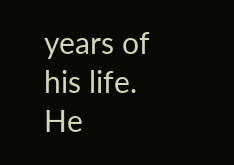years of his life. He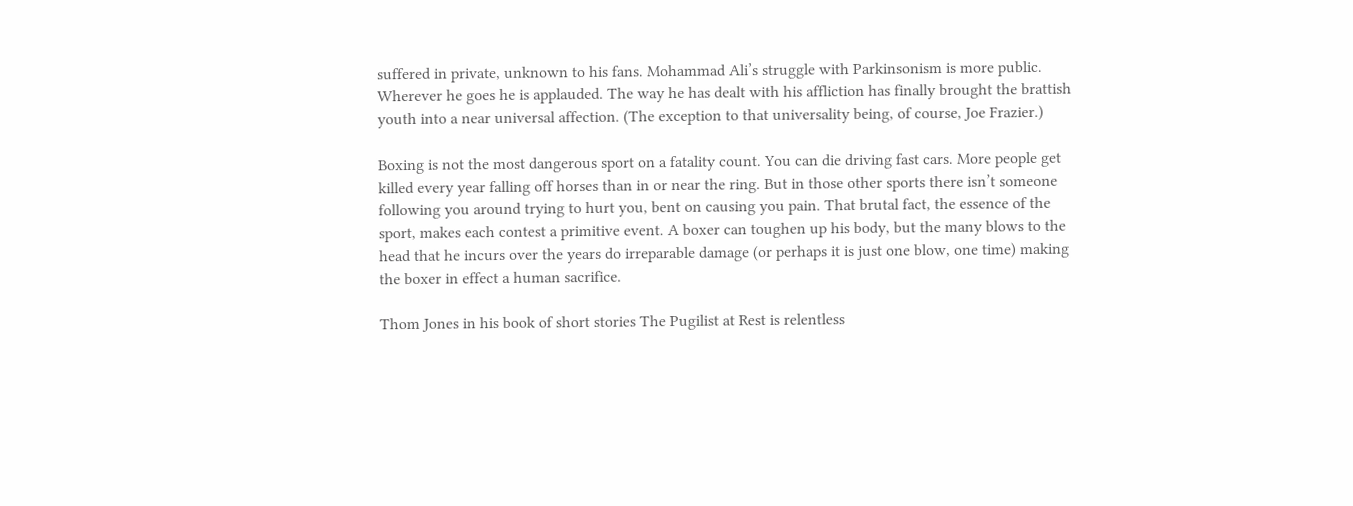suffered in private, unknown to his fans. Mohammad Ali’s struggle with Parkinsonism is more public. Wherever he goes he is applauded. The way he has dealt with his affliction has finally brought the brattish youth into a near universal affection. (The exception to that universality being, of course, Joe Frazier.)

Boxing is not the most dangerous sport on a fatality count. You can die driving fast cars. More people get killed every year falling off horses than in or near the ring. But in those other sports there isn’t someone following you around trying to hurt you, bent on causing you pain. That brutal fact, the essence of the sport, makes each contest a primitive event. A boxer can toughen up his body, but the many blows to the head that he incurs over the years do irreparable damage (or perhaps it is just one blow, one time) making the boxer in effect a human sacrifice.

Thom Jones in his book of short stories The Pugilist at Rest is relentless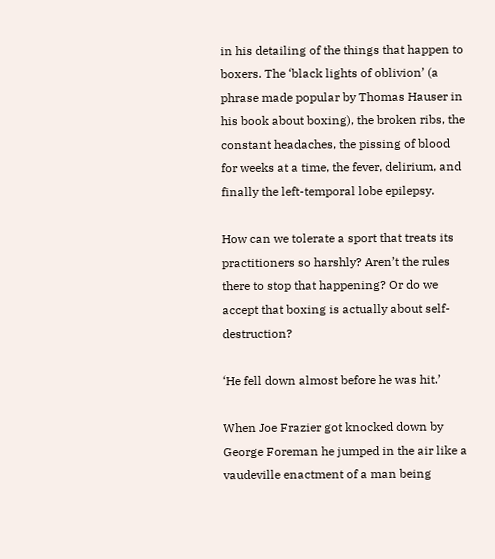in his detailing of the things that happen to boxers. The ‘black lights of oblivion’ (a phrase made popular by Thomas Hauser in his book about boxing), the broken ribs, the constant headaches, the pissing of blood for weeks at a time, the fever, delirium, and finally the left-temporal lobe epilepsy.

How can we tolerate a sport that treats its practitioners so harshly? Aren’t the rules there to stop that happening? Or do we accept that boxing is actually about self-destruction?

‘He fell down almost before he was hit.’

When Joe Frazier got knocked down by George Foreman he jumped in the air like a vaudeville enactment of a man being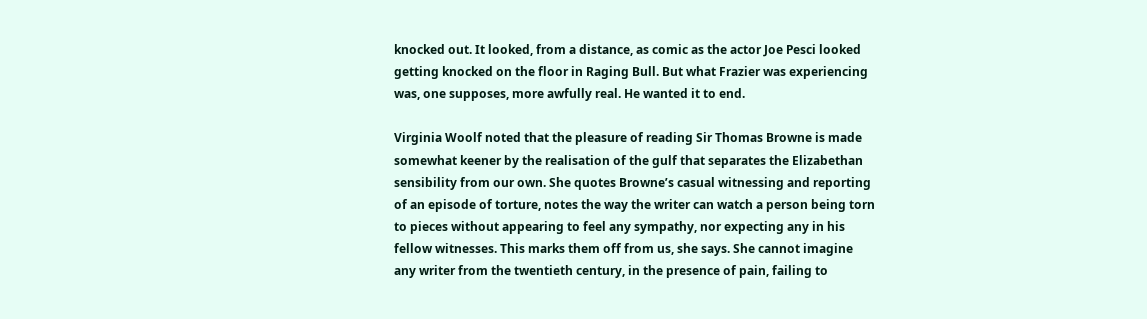knocked out. It looked, from a distance, as comic as the actor Joe Pesci looked getting knocked on the floor in Raging Bull. But what Frazier was experiencing was, one supposes, more awfully real. He wanted it to end.

Virginia Woolf noted that the pleasure of reading Sir Thomas Browne is made somewhat keener by the realisation of the gulf that separates the Elizabethan sensibility from our own. She quotes Browne’s casual witnessing and reporting of an episode of torture, notes the way the writer can watch a person being torn to pieces without appearing to feel any sympathy, nor expecting any in his fellow witnesses. This marks them off from us, she says. She cannot imagine any writer from the twentieth century, in the presence of pain, failing to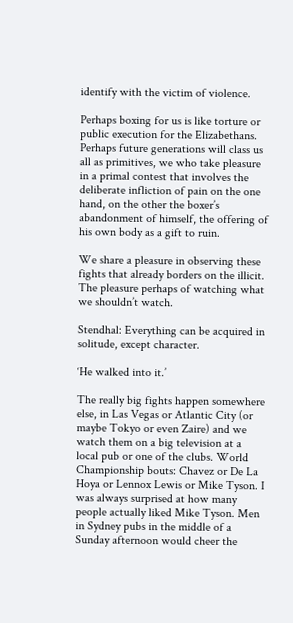identify with the victim of violence.

Perhaps boxing for us is like torture or public execution for the Elizabethans. Perhaps future generations will class us all as primitives, we who take pleasure in a primal contest that involves the deliberate infliction of pain on the one hand, on the other the boxer’s abandonment of himself, the offering of his own body as a gift to ruin.

We share a pleasure in observing these fights that already borders on the illicit. The pleasure perhaps of watching what we shouldn’t watch.

Stendhal: Everything can be acquired in solitude, except character.

‘He walked into it.’

The really big fights happen somewhere else, in Las Vegas or Atlantic City (or maybe Tokyo or even Zaire) and we watch them on a big television at a local pub or one of the clubs. World Championship bouts: Chavez or De La Hoya or Lennox Lewis or Mike Tyson. I was always surprised at how many people actually liked Mike Tyson. Men in Sydney pubs in the middle of a Sunday afternoon would cheer the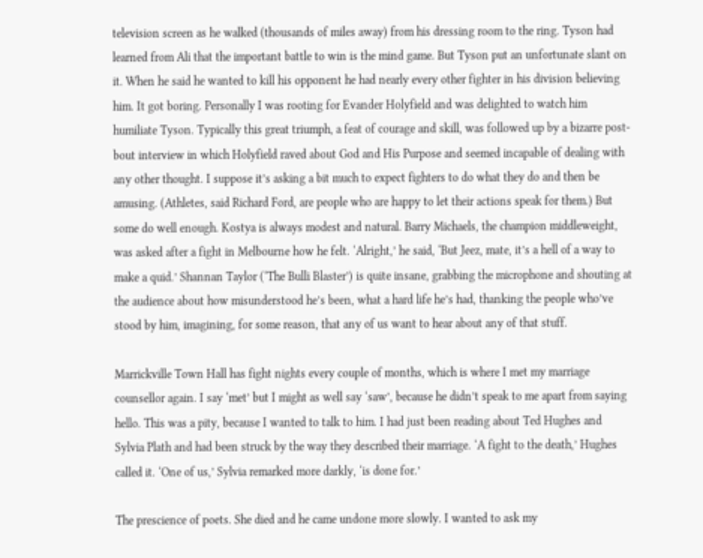television screen as he walked (thousands of miles away) from his dressing room to the ring. Tyson had learned from Ali that the important battle to win is the mind game. But Tyson put an unfortunate slant on it. When he said he wanted to kill his opponent he had nearly every other fighter in his division believing him. It got boring. Personally I was rooting for Evander Holyfield and was delighted to watch him humiliate Tyson. Typically this great triumph, a feat of courage and skill, was followed up by a bizarre post-bout interview in which Holyfield raved about God and His Purpose and seemed incapable of dealing with any other thought. I suppose it’s asking a bit much to expect fighters to do what they do and then be amusing. (Athletes, said Richard Ford, are people who are happy to let their actions speak for them.) But some do well enough. Kostya is always modest and natural. Barry Michaels, the champion middleweight, was asked after a fight in Melbourne how he felt. ‘Alright,’ he said, ‘But Jeez, mate, it’s a hell of a way to make a quid.’ Shannan Taylor (‘The Bulli Blaster’) is quite insane, grabbing the microphone and shouting at the audience about how misunderstood he’s been, what a hard life he’s had, thanking the people who’ve stood by him, imagining, for some reason, that any of us want to hear about any of that stuff.

Marrickville Town Hall has fight nights every couple of months, which is where I met my marriage counsellor again. I say ‘met’ but I might as well say ‘saw’, because he didn’t speak to me apart from saying hello. This was a pity, because I wanted to talk to him. I had just been reading about Ted Hughes and Sylvia Plath and had been struck by the way they described their marriage. ‘A fight to the death,’ Hughes called it. ‘One of us,’ Sylvia remarked more darkly, ‘is done for.’

The prescience of poets. She died and he came undone more slowly. I wanted to ask my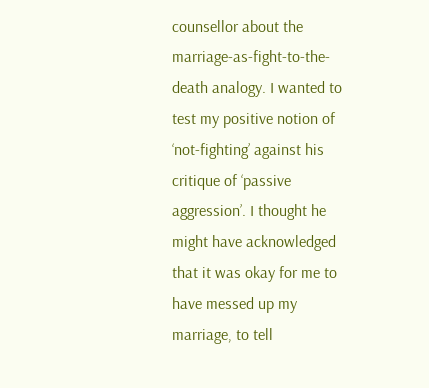counsellor about the marriage-as-fight-to-the-death analogy. I wanted to test my positive notion of ‘not-fighting’ against his critique of ‘passive aggression’. I thought he might have acknowledged that it was okay for me to have messed up my marriage, to tell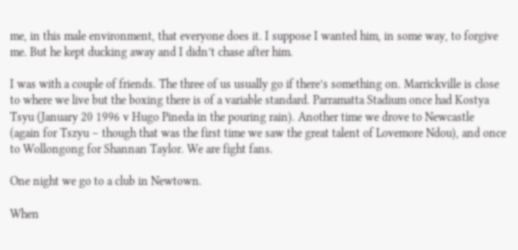me, in this male environment, that everyone does it. I suppose I wanted him, in some way, to forgive me. But he kept ducking away and I didn’t chase after him.

I was with a couple of friends. The three of us usually go if there’s something on. Marrickville is close to where we live but the boxing there is of a variable standard. Parramatta Stadium once had Kostya Tsyu (January 20 1996 v Hugo Pineda in the pouring rain). Another time we drove to Newcastle (again for Tszyu – though that was the first time we saw the great talent of Lovemore Ndou), and once to Wollongong for Shannan Taylor. We are fight fans.

One night we go to a club in Newtown.

When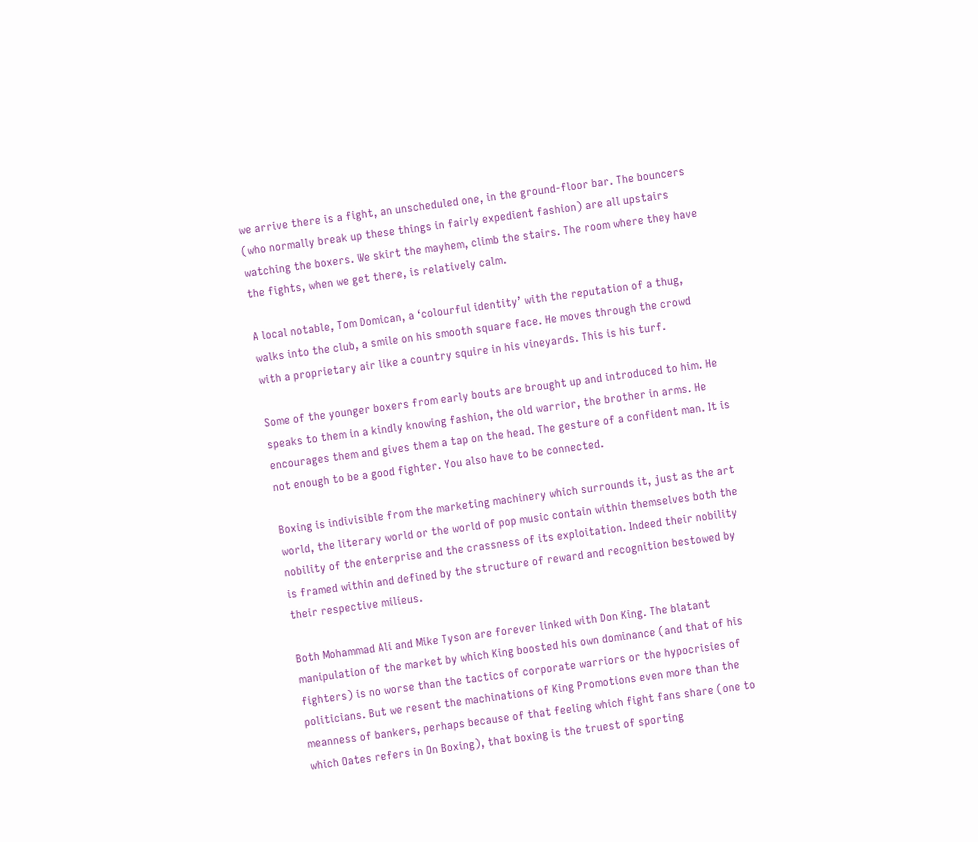we arrive there is a fight, an unscheduled one, in the ground-floor bar. The bouncers (who normally break up these things in fairly expedient fashion) are all upstairs watching the boxers. We skirt the mayhem, climb the stairs. The room where they have the fights, when we get there, is relatively calm.

A local notable, Tom Domican, a ‘colourful identity’ with the reputation of a thug, walks into the club, a smile on his smooth square face. He moves through the crowd with a proprietary air like a country squire in his vineyards. This is his turf.

Some of the younger boxers from early bouts are brought up and introduced to him. He speaks to them in a kindly knowing fashion, the old warrior, the brother in arms. He encourages them and gives them a tap on the head. The gesture of a confident man. It is not enough to be a good fighter. You also have to be connected.

Boxing is indivisible from the marketing machinery which surrounds it, just as the art world, the literary world or the world of pop music contain within themselves both the nobility of the enterprise and the crassness of its exploitation. Indeed their nobility is framed within and defined by the structure of reward and recognition bestowed by their respective milieus.

Both Mohammad Ali and Mike Tyson are forever linked with Don King. The blatant manipulation of the market by which King boosted his own dominance (and that of his fighters) is no worse than the tactics of corporate warriors or the hypocrisies of politicians. But we resent the machinations of King Promotions even more than the meanness of bankers, perhaps because of that feeling which fight fans share (one to which Oates refers in On Boxing), that boxing is the truest of sporting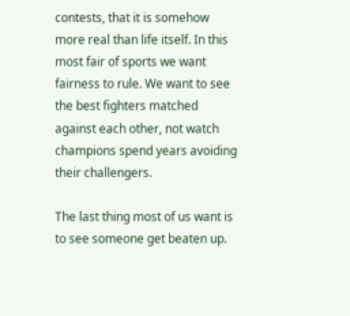contests, that it is somehow more real than life itself. In this most fair of sports we want fairness to rule. We want to see the best fighters matched against each other, not watch champions spend years avoiding their challengers.

The last thing most of us want is to see someone get beaten up.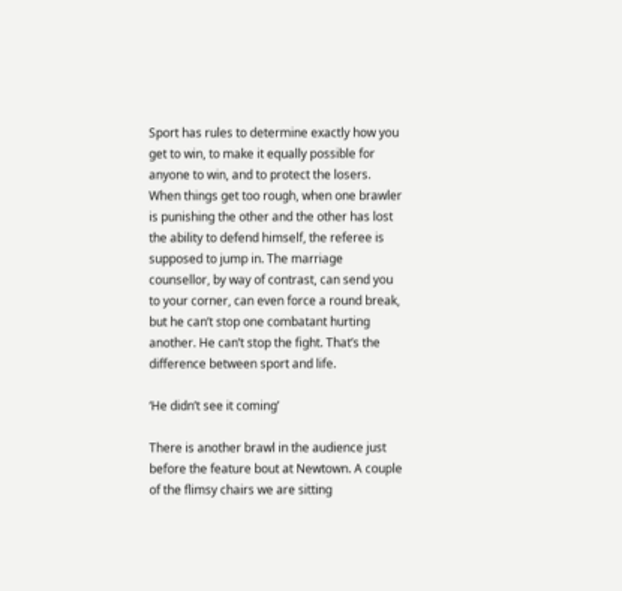Sport has rules to determine exactly how you get to win, to make it equally possible for anyone to win, and to protect the losers. When things get too rough, when one brawler is punishing the other and the other has lost the ability to defend himself, the referee is supposed to jump in. The marriage counsellor, by way of contrast, can send you to your corner, can even force a round break, but he can’t stop one combatant hurting another. He can’t stop the fight. That’s the difference between sport and life.

‘He didn’t see it coming’

There is another brawl in the audience just before the feature bout at Newtown. A couple of the flimsy chairs we are sitting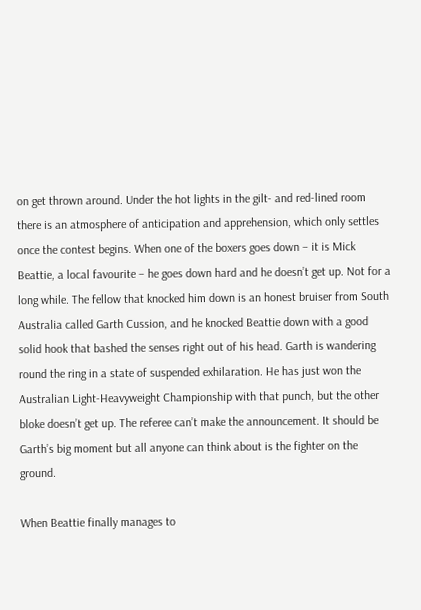on get thrown around. Under the hot lights in the gilt- and red-lined room there is an atmosphere of anticipation and apprehension, which only settles once the contest begins. When one of the boxers goes down – it is Mick Beattie, a local favourite – he goes down hard and he doesn’t get up. Not for a long while. The fellow that knocked him down is an honest bruiser from South Australia called Garth Cussion, and he knocked Beattie down with a good solid hook that bashed the senses right out of his head. Garth is wandering round the ring in a state of suspended exhilaration. He has just won the Australian Light-Heavyweight Championship with that punch, but the other bloke doesn’t get up. The referee can’t make the announcement. It should be Garth’s big moment but all anyone can think about is the fighter on the ground.

When Beattie finally manages to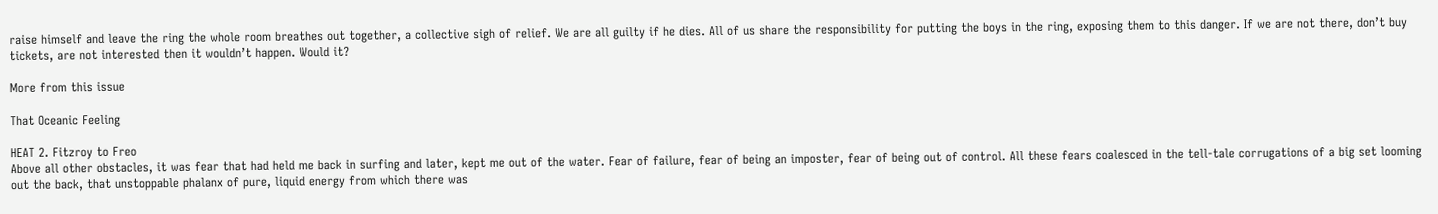raise himself and leave the ring the whole room breathes out together, a collective sigh of relief. We are all guilty if he dies. All of us share the responsibility for putting the boys in the ring, exposing them to this danger. If we are not there, don’t buy tickets, are not interested then it wouldn’t happen. Would it?

More from this issue

That Oceanic Feeling

HEAT 2. Fitzroy to Freo
Above all other obstacles, it was fear that had held me back in surfing and later, kept me out of the water. Fear of failure, fear of being an imposter, fear of being out of control. All these fears coalesced in the tell-tale corrugations of a big set looming out the back, that unstoppable phalanx of pure, liquid energy from which there was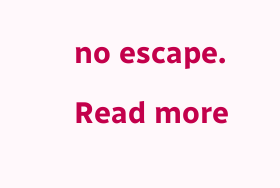no escape.
Read more